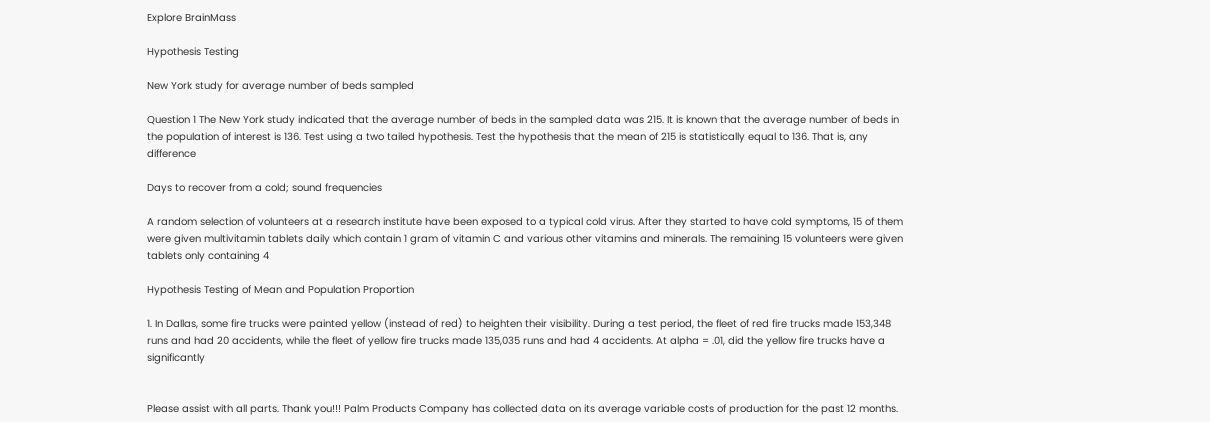Explore BrainMass

Hypothesis Testing

New York study for average number of beds sampled

Question 1 The New York study indicated that the average number of beds in the sampled data was 215. It is known that the average number of beds in the population of interest is 136. Test using a two tailed hypothesis. Test the hypothesis that the mean of 215 is statistically equal to 136. That is, any difference

Days to recover from a cold; sound frequencies

A random selection of volunteers at a research institute have been exposed to a typical cold virus. After they started to have cold symptoms, 15 of them were given multivitamin tablets daily which contain 1 gram of vitamin C and various other vitamins and minerals. The remaining 15 volunteers were given tablets only containing 4

Hypothesis Testing of Mean and Population Proportion

1. In Dallas, some fire trucks were painted yellow (instead of red) to heighten their visibility. During a test period, the fleet of red fire trucks made 153,348 runs and had 20 accidents, while the fleet of yellow fire trucks made 135,035 runs and had 4 accidents. At alpha = .01, did the yellow fire trucks have a significantly


Please assist with all parts. Thank you!!! Palm Products Company has collected data on its average variable costs of production for the past 12 months.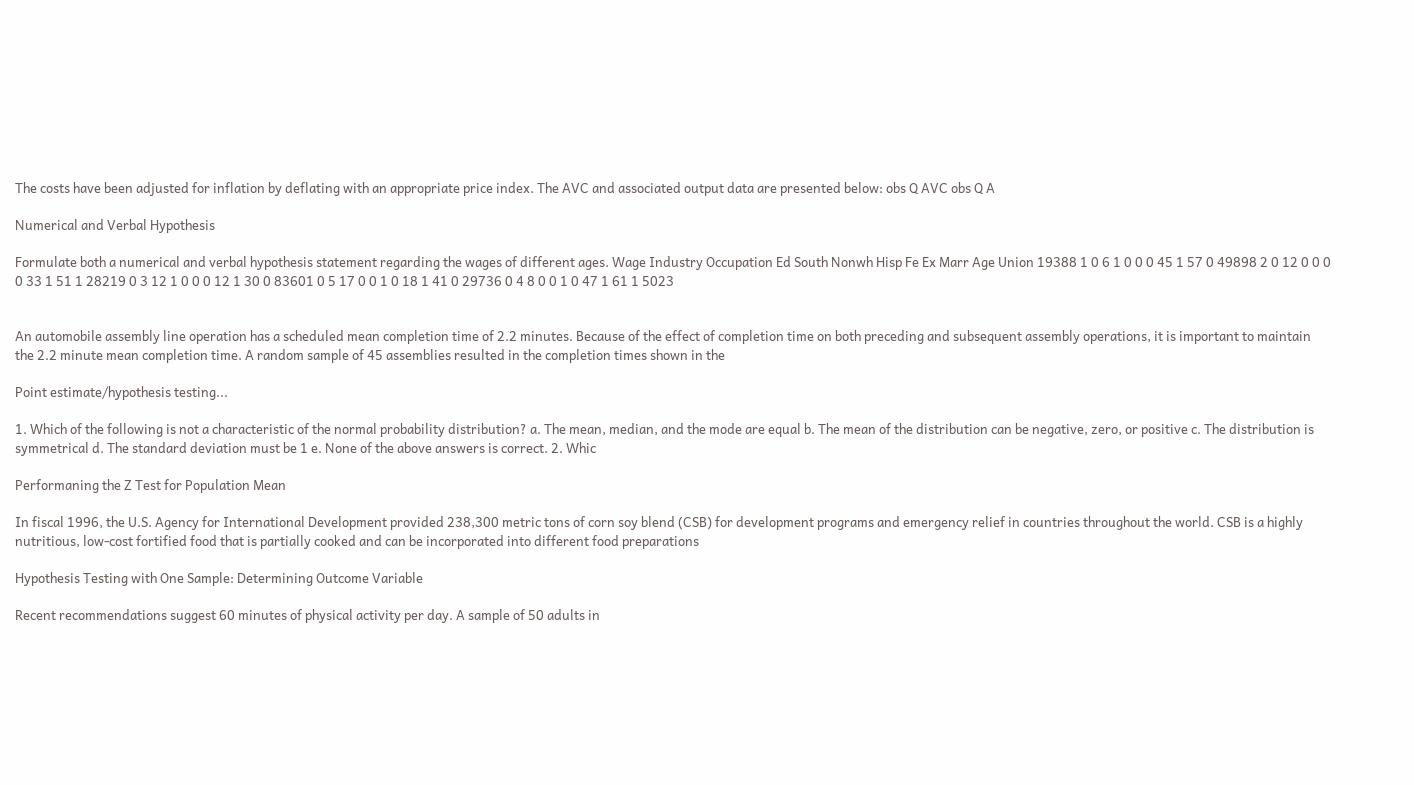The costs have been adjusted for inflation by deflating with an appropriate price index. The AVC and associated output data are presented below: obs Q AVC obs Q A

Numerical and Verbal Hypothesis

Formulate both a numerical and verbal hypothesis statement regarding the wages of different ages. Wage Industry Occupation Ed South Nonwh Hisp Fe Ex Marr Age Union 19388 1 0 6 1 0 0 0 45 1 57 0 49898 2 0 12 0 0 0 0 33 1 51 1 28219 0 3 12 1 0 0 0 12 1 30 0 83601 0 5 17 0 0 1 0 18 1 41 0 29736 0 4 8 0 0 1 0 47 1 61 1 5023


An automobile assembly line operation has a scheduled mean completion time of 2.2 minutes. Because of the effect of completion time on both preceding and subsequent assembly operations, it is important to maintain the 2.2 minute mean completion time. A random sample of 45 assemblies resulted in the completion times shown in the

Point estimate/hypothesis testing...

1. Which of the following is not a characteristic of the normal probability distribution? a. The mean, median, and the mode are equal b. The mean of the distribution can be negative, zero, or positive c. The distribution is symmetrical d. The standard deviation must be 1 e. None of the above answers is correct. 2. Whic

Performaning the Z Test for Population Mean

In fiscal 1996, the U.S. Agency for International Development provided 238,300 metric tons of corn soy blend (CSB) for development programs and emergency relief in countries throughout the world. CSB is a highly nutritious, low-cost fortified food that is partially cooked and can be incorporated into different food preparations

Hypothesis Testing with One Sample: Determining Outcome Variable

Recent recommendations suggest 60 minutes of physical activity per day. A sample of 50 adults in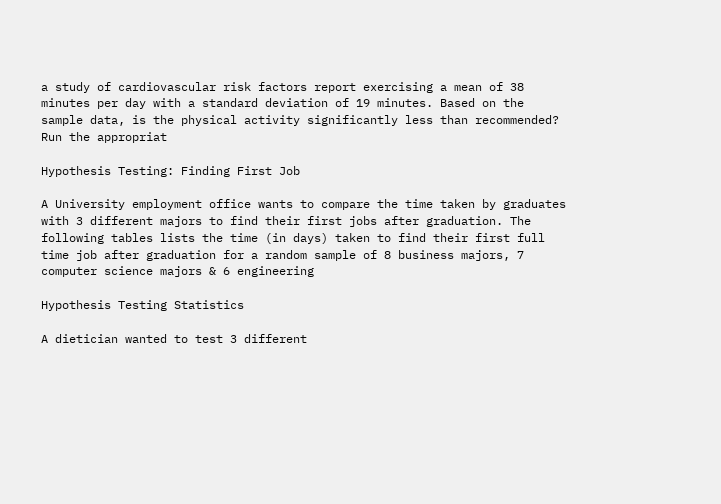a study of cardiovascular risk factors report exercising a mean of 38 minutes per day with a standard deviation of 19 minutes. Based on the sample data, is the physical activity significantly less than recommended? Run the appropriat

Hypothesis Testing: Finding First Job

A University employment office wants to compare the time taken by graduates with 3 different majors to find their first jobs after graduation. The following tables lists the time (in days) taken to find their first full time job after graduation for a random sample of 8 business majors, 7 computer science majors & 6 engineering

Hypothesis Testing Statistics

A dietician wanted to test 3 different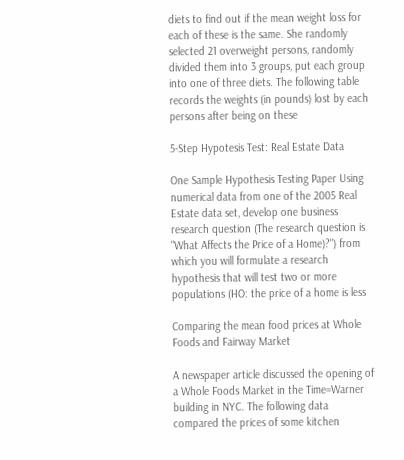diets to find out if the mean weight loss for each of these is the same. She randomly selected 21 overweight persons, randomly divided them into 3 groups, put each group into one of three diets. The following table records the weights (in pounds) lost by each persons after being on these

5-Step Hypotesis Test: Real Estate Data

One Sample Hypothesis Testing Paper Using numerical data from one of the 2005 Real Estate data set, develop one business research question (The research question is "What Affects the Price of a Home)?") from which you will formulate a research hypothesis that will test two or more populations (HO: the price of a home is less

Comparing the mean food prices at Whole Foods and Fairway Market

A newspaper article discussed the opening of a Whole Foods Market in the Time=Warner building in NYC. The following data compared the prices of some kitchen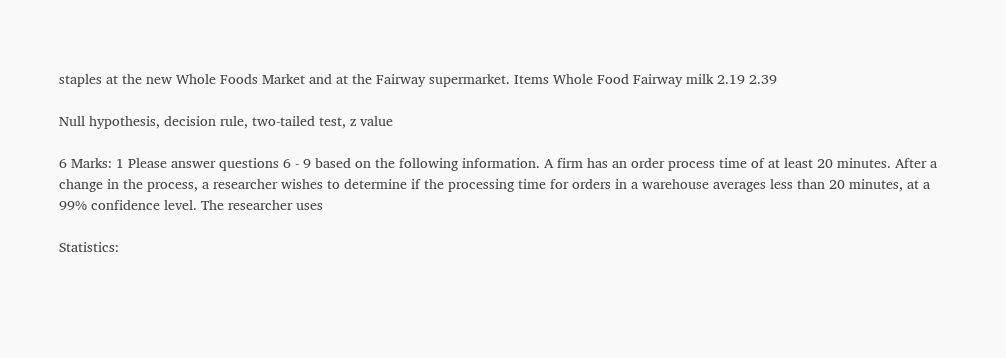staples at the new Whole Foods Market and at the Fairway supermarket. Items Whole Food Fairway milk 2.19 2.39

Null hypothesis, decision rule, two-tailed test, z value

6 Marks: 1 Please answer questions 6 - 9 based on the following information. A firm has an order process time of at least 20 minutes. After a change in the process, a researcher wishes to determine if the processing time for orders in a warehouse averages less than 20 minutes, at a 99% confidence level. The researcher uses

Statistics: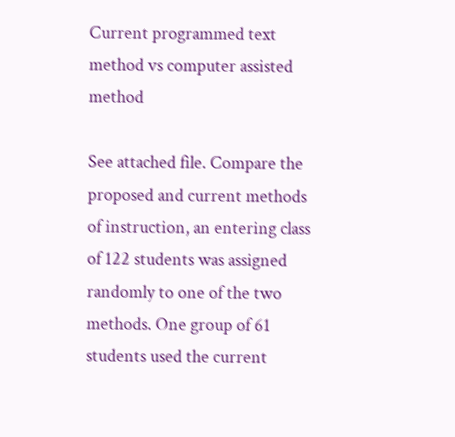Current programmed text method vs computer assisted method

See attached file. Compare the proposed and current methods of instruction, an entering class of 122 students was assigned randomly to one of the two methods. One group of 61 students used the current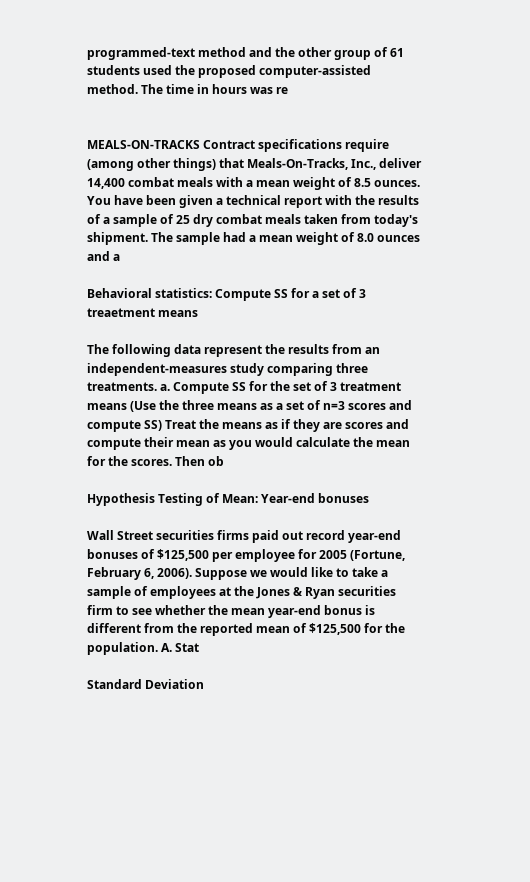programmed-text method and the other group of 61 students used the proposed computer-assisted method. The time in hours was re


MEALS-ON-TRACKS Contract specifications require (among other things) that Meals-On-Tracks, Inc., deliver 14,400 combat meals with a mean weight of 8.5 ounces. You have been given a technical report with the results of a sample of 25 dry combat meals taken from today's shipment. The sample had a mean weight of 8.0 ounces and a

Behavioral statistics: Compute SS for a set of 3 treaetment means

The following data represent the results from an independent-measures study comparing three treatments. a. Compute SS for the set of 3 treatment means (Use the three means as a set of n=3 scores and compute SS) Treat the means as if they are scores and compute their mean as you would calculate the mean for the scores. Then ob

Hypothesis Testing of Mean: Year-end bonuses

Wall Street securities firms paid out record year-end bonuses of $125,500 per employee for 2005 (Fortune, February 6, 2006). Suppose we would like to take a sample of employees at the Jones & Ryan securities firm to see whether the mean year-end bonus is different from the reported mean of $125,500 for the population. A. Stat

Standard Deviation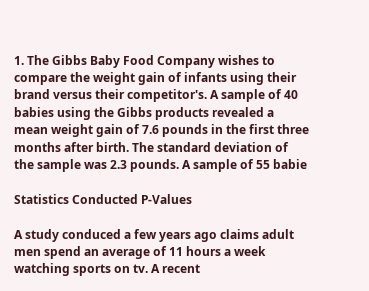1. The Gibbs Baby Food Company wishes to compare the weight gain of infants using their brand versus their competitor's. A sample of 40 babies using the Gibbs products revealed a mean weight gain of 7.6 pounds in the first three months after birth. The standard deviation of the sample was 2.3 pounds. A sample of 55 babie

Statistics Conducted P-Values

A study conduced a few years ago claims adult men spend an average of 11 hours a week watching sports on tv. A recent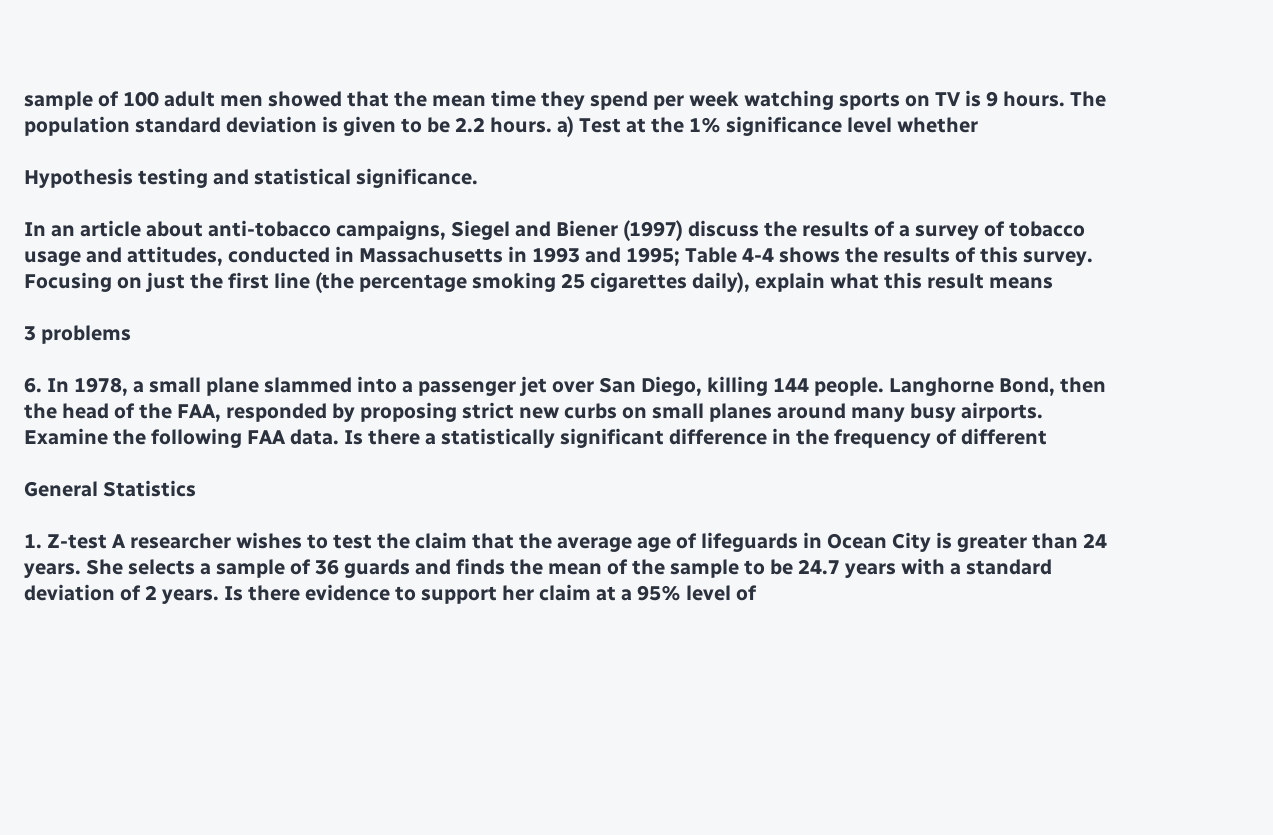sample of 100 adult men showed that the mean time they spend per week watching sports on TV is 9 hours. The population standard deviation is given to be 2.2 hours. a) Test at the 1% significance level whether

Hypothesis testing and statistical significance.

In an article about anti-tobacco campaigns, Siegel and Biener (1997) discuss the results of a survey of tobacco usage and attitudes, conducted in Massachusetts in 1993 and 1995; Table 4-4 shows the results of this survey. Focusing on just the first line (the percentage smoking 25 cigarettes daily), explain what this result means

3 problems

6. In 1978, a small plane slammed into a passenger jet over San Diego, killing 144 people. Langhorne Bond, then the head of the FAA, responded by proposing strict new curbs on small planes around many busy airports. Examine the following FAA data. Is there a statistically significant difference in the frequency of different

General Statistics

1. Z-test A researcher wishes to test the claim that the average age of lifeguards in Ocean City is greater than 24 years. She selects a sample of 36 guards and finds the mean of the sample to be 24.7 years with a standard deviation of 2 years. Is there evidence to support her claim at a 95% level of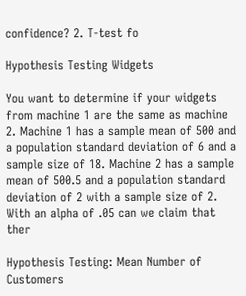confidence? 2. T-test fo

Hypothesis Testing Widgets

You want to determine if your widgets from machine 1 are the same as machine 2. Machine 1 has a sample mean of 500 and a population standard deviation of 6 and a sample size of 18. Machine 2 has a sample mean of 500.5 and a population standard deviation of 2 with a sample size of 2. With an alpha of .05 can we claim that ther

Hypothesis Testing: Mean Number of Customers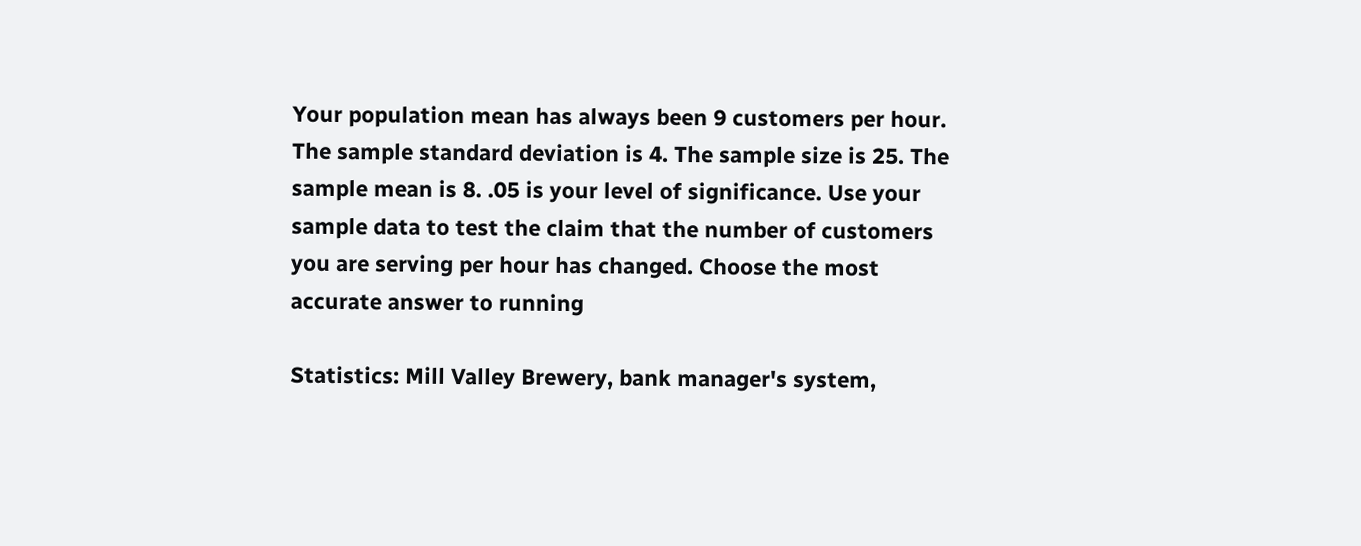Your population mean has always been 9 customers per hour. The sample standard deviation is 4. The sample size is 25. The sample mean is 8. .05 is your level of significance. Use your sample data to test the claim that the number of customers you are serving per hour has changed. Choose the most accurate answer to running

Statistics: Mill Valley Brewery, bank manager's system,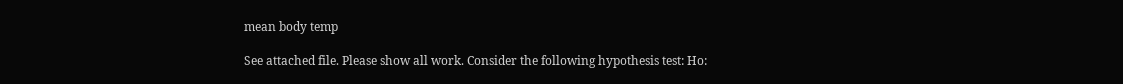mean body temp

See attached file. Please show all work. Consider the following hypothesis test: Ho: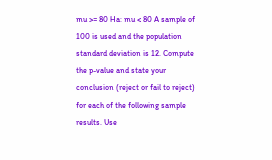mu >= 80 Ha: mu < 80 A sample of 100 is used and the population standard deviation is 12. Compute the p-value and state your conclusion (reject or fail to reject) for each of the following sample results. Use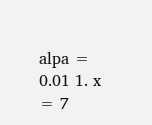alpa = 0.01 1. x = 7